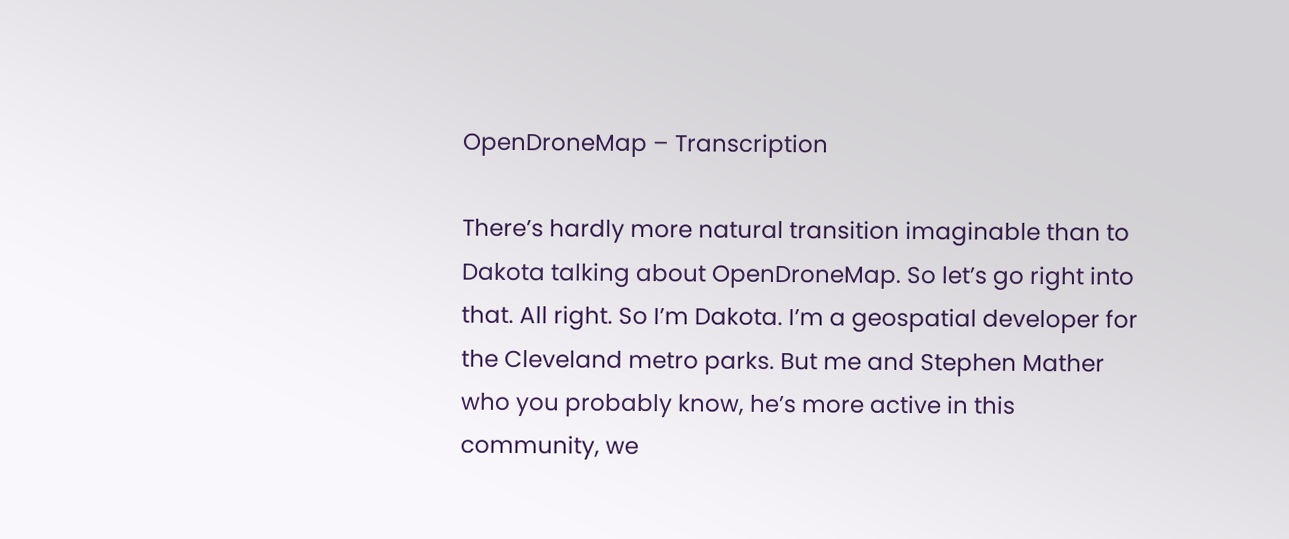OpenDroneMap – Transcription

There’s hardly more natural transition imaginable than to Dakota talking about OpenDroneMap. So let’s go right into that. All right. So I’m Dakota. I’m a geospatial developer for the Cleveland metro parks. But me and Stephen Mather who you probably know, he’s more active in this community, we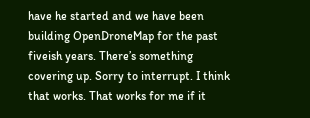have he started and we have been building OpenDroneMap for the past fiveish years. There’s something covering up. Sorry to interrupt. I think that works. That works for me if it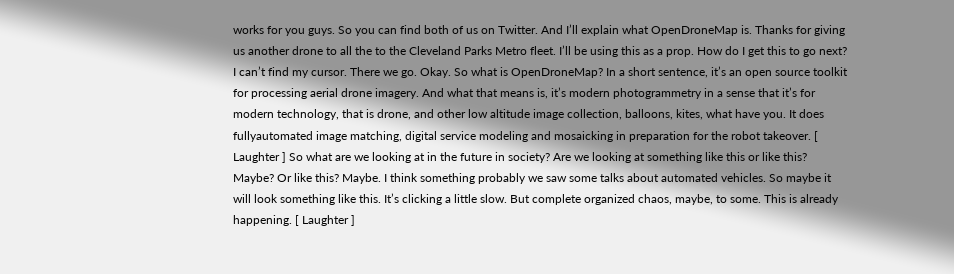works for you guys. So you can find both of us on Twitter. And I’ll explain what OpenDroneMap is. Thanks for giving us another drone to all the to the Cleveland Parks Metro fleet. I’ll be using this as a prop. How do I get this to go next? I can’t find my cursor. There we go. Okay. So what is OpenDroneMap? In a short sentence, it’s an open source toolkit for processing aerial drone imagery. And what that means is, it’s modern photogrammetry in a sense that it’s for modern technology, that is drone, and other low altitude image collection, balloons, kites, what have you. It does fullyautomated image matching, digital service modeling and mosaicking in preparation for the robot takeover. [ Laughter ] So what are we looking at in the future in society? Are we looking at something like this or like this? Maybe? Or like this? Maybe. I think something probably we saw some talks about automated vehicles. So maybe it will look something like this. It’s clicking a little slow. But complete organized chaos, maybe, to some. This is already happening. [ Laughter ]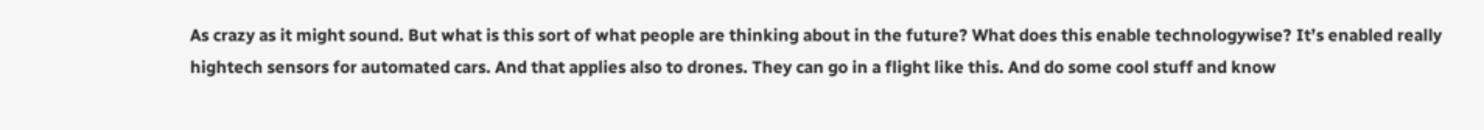As crazy as it might sound. But what is this sort of what people are thinking about in the future? What does this enable technologywise? It’s enabled really hightech sensors for automated cars. And that applies also to drones. They can go in a flight like this. And do some cool stuff and know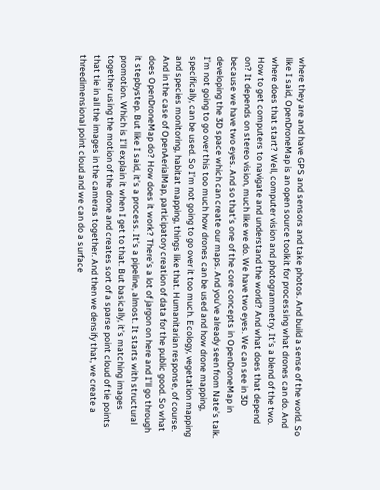where they are and have GPS and sensors and take photos. And build a sense of the world. So like I said, OpenDroneMap is an open source toolkit for processing what drones can do. And where does that start? Well, computer vision and photogrammetry. It’s a blend of the two. How to get computers to navigate and understand the world? And what does that depend on? It depends on stereo vision, much like we do. We have two eyes. We can see in 3D because we have two eyes. And so that’s one of the core concepts in OpenDroneMap in developing the 3D space which can create our maps. And you’ve already seen from Nate’s talk. I’m not going to go over this too much how drones can be used and how drone mapping, specifically, can be used. So I’m not going to go over it too much. Ecology, vegetation mapping and species monitoring, habitat mapping, things like that. Humanitarian response, of course. And in the case of OpenAerialMap, participatory creation of data for the public good. So what does OpenDroneMap do? How does it work? There’s a lot of jargon on here and I’ll go through it stepbystep. But like I said, it’s a process. It’s a pipeline, almost. It starts with structural promotion. Which is I’ll explain it when I get to that. But basically, it’s matching images together using the motion of the drone and creates sort of a sparse point cloud of tie points that tie in all the images in the cameras together. And then we densify that, we create a threedimensional point cloud and we can do a surface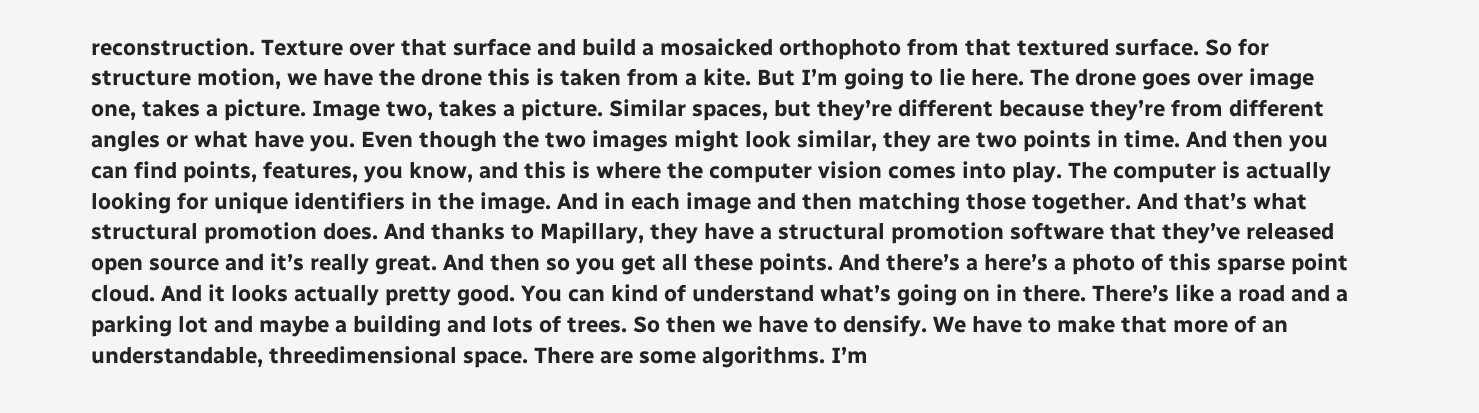reconstruction. Texture over that surface and build a mosaicked orthophoto from that textured surface. So for structure motion, we have the drone this is taken from a kite. But I’m going to lie here. The drone goes over image one, takes a picture. Image two, takes a picture. Similar spaces, but they’re different because they’re from different angles or what have you. Even though the two images might look similar, they are two points in time. And then you can find points, features, you know, and this is where the computer vision comes into play. The computer is actually looking for unique identifiers in the image. And in each image and then matching those together. And that’s what structural promotion does. And thanks to Mapillary, they have a structural promotion software that they’ve released open source and it’s really great. And then so you get all these points. And there’s a here’s a photo of this sparse point cloud. And it looks actually pretty good. You can kind of understand what’s going on in there. There’s like a road and a parking lot and maybe a building and lots of trees. So then we have to densify. We have to make that more of an understandable, threedimensional space. There are some algorithms. I’m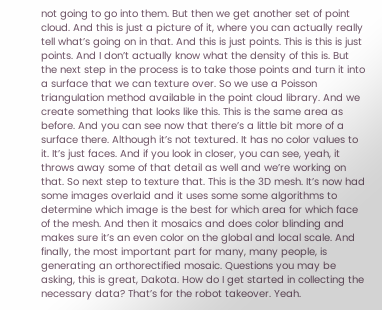not going to go into them. But then we get another set of point cloud. And this is just a picture of it, where you can actually really tell what’s going on in that. And this is just points. This is this is just points. And I don’t actually know what the density of this is. But the next step in the process is to take those points and turn it into a surface that we can texture over. So we use a Poisson triangulation method available in the point cloud library. And we create something that looks like this. This is the same area as before. And you can see now that there’s a little bit more of a surface there. Although it’s not textured. It has no color values to it. It’s just faces. And if you look in closer, you can see, yeah, it throws away some of that detail as well and we’re working on that. So next step to texture that. This is the 3D mesh. It’s now had some images overlaid and it uses some some algorithms to determine which image is the best for which area for which face of the mesh. And then it mosaics and does color blinding and makes sure it’s an even color on the global and local scale. And finally, the most important part for many, many people, is generating an orthorectified mosaic. Questions you may be asking, this is great, Dakota. How do I get started in collecting the necessary data? That’s for the robot takeover. Yeah.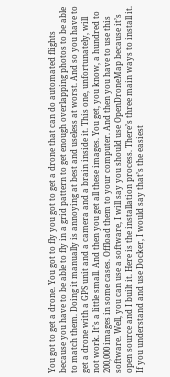You got to get a drone. You got to fly you got to get a drone that can do automated flights because you have to be able to fly in a grid pattern to get enough overlapping photos to be able to match them. Doing it manually is annoying at best and useless at worst. And so you have to get a drone with a GPS unit and a camera and a brain inside it. This one, unfortunately, will not work. It’s a little small. And then you get all these images. You get, you know, a hundred to 200,000 images in some cases. Offload them to your computer. And then you have to use this software. Well, you can use a software, I will say you should use OpenDroneMap because it’s open source and I built it. Here is the installation process. There’s three main ways to install it. If you understand and use Docker, I would say that’s the easiest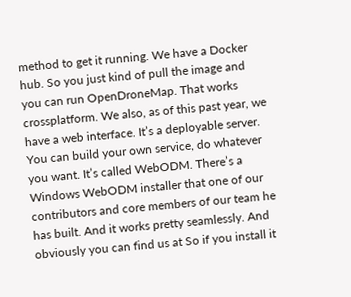method to get it running. We have a Docker hub. So you just kind of pull the image and you can run OpenDroneMap. That works crossplatform. We also, as of this past year, we have a web interface. It’s a deployable server. You can build your own service, do whatever you want. It’s called WebODM. There’s a Windows WebODM installer that one of our contributors and core members of our team he has built. And it works pretty seamlessly. And obviously you can find us at So if you install it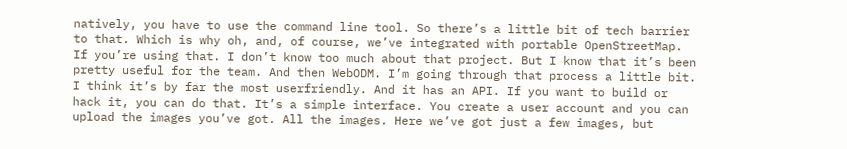natively, you have to use the command line tool. So there’s a little bit of tech barrier to that. Which is why oh, and, of course, we’ve integrated with portable OpenStreetMap. If you’re using that. I don’t know too much about that project. But I know that it’s been pretty useful for the team. And then WebODM. I’m going through that process a little bit. I think it’s by far the most userfriendly. And it has an API. If you want to build or hack it, you can do that. It’s a simple interface. You create a user account and you can upload the images you’ve got. All the images. Here we’ve got just a few images, but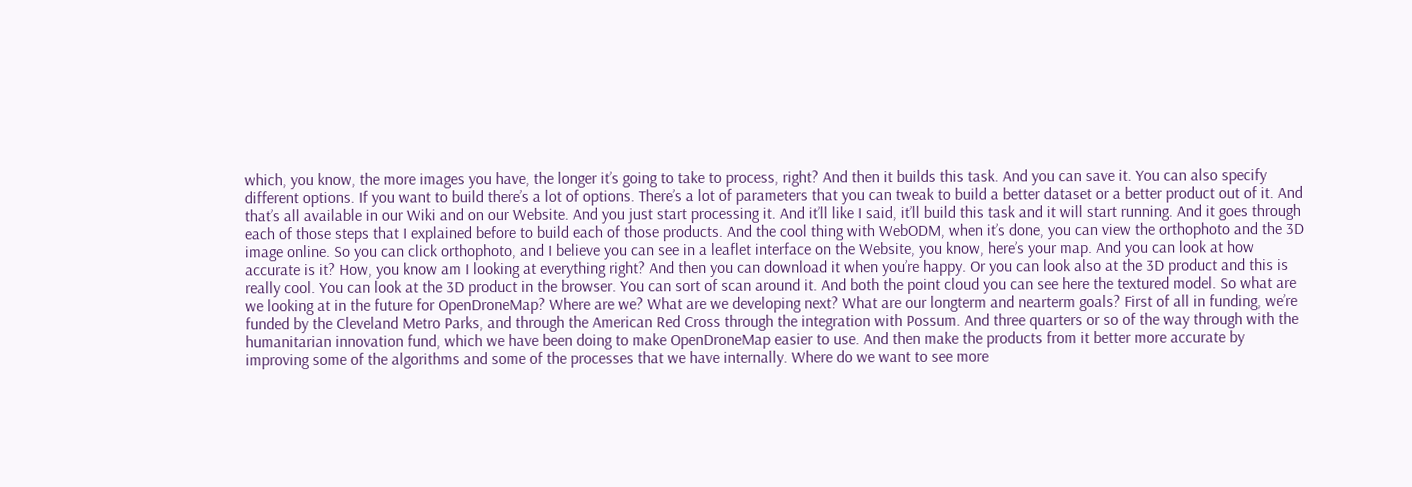which, you know, the more images you have, the longer it’s going to take to process, right? And then it builds this task. And you can save it. You can also specify different options. If you want to build there’s a lot of options. There’s a lot of parameters that you can tweak to build a better dataset or a better product out of it. And that’s all available in our Wiki and on our Website. And you just start processing it. And it’ll like I said, it’ll build this task and it will start running. And it goes through each of those steps that I explained before to build each of those products. And the cool thing with WebODM, when it’s done, you can view the orthophoto and the 3D image online. So you can click orthophoto, and I believe you can see in a leaflet interface on the Website, you know, here’s your map. And you can look at how accurate is it? How, you know am I looking at everything right? And then you can download it when you’re happy. Or you can look also at the 3D product and this is really cool. You can look at the 3D product in the browser. You can sort of scan around it. And both the point cloud you can see here the textured model. So what are we looking at in the future for OpenDroneMap? Where are we? What are we developing next? What are our longterm and nearterm goals? First of all in funding, we’re funded by the Cleveland Metro Parks, and through the American Red Cross through the integration with Possum. And three quarters or so of the way through with the humanitarian innovation fund, which we have been doing to make OpenDroneMap easier to use. And then make the products from it better more accurate by improving some of the algorithms and some of the processes that we have internally. Where do we want to see more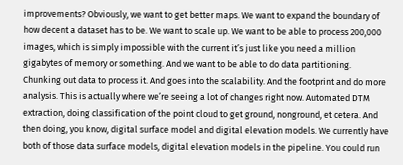improvements? Obviously, we want to get better maps. We want to expand the boundary of how decent a dataset has to be. We want to scale up. We want to be able to process 200,000 images, which is simply impossible with the current it’s just like you need a million gigabytes of memory or something. And we want to be able to do data partitioning. Chunking out data to process it. And goes into the scalability. And the footprint and do more analysis. This is actually where we’re seeing a lot of changes right now. Automated DTM extraction, doing classification of the point cloud to get ground, nonground, et cetera. And then doing, you know, digital surface model and digital elevation models. We currently have both of those data surface models, digital elevation models in the pipeline. You could run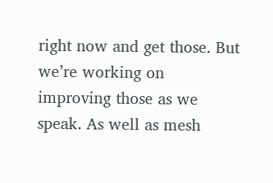right now and get those. But we’re working on improving those as we speak. As well as mesh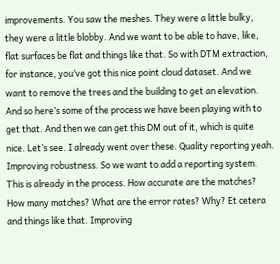improvements. You saw the meshes. They were a little bulky, they were a little blobby. And we want to be able to have, like, flat surfaces be flat and things like that. So with DTM extraction, for instance, you’ve got this nice point cloud dataset. And we want to remove the trees and the building to get an elevation. And so here’s some of the process we have been playing with to get that. And then we can get this DM out of it, which is quite nice. Let’s see. I already went over these. Quality reporting yeah. Improving robustness. So we want to add a reporting system. This is already in the process. How accurate are the matches? How many matches? What are the error rates? Why? Et cetera and things like that. Improving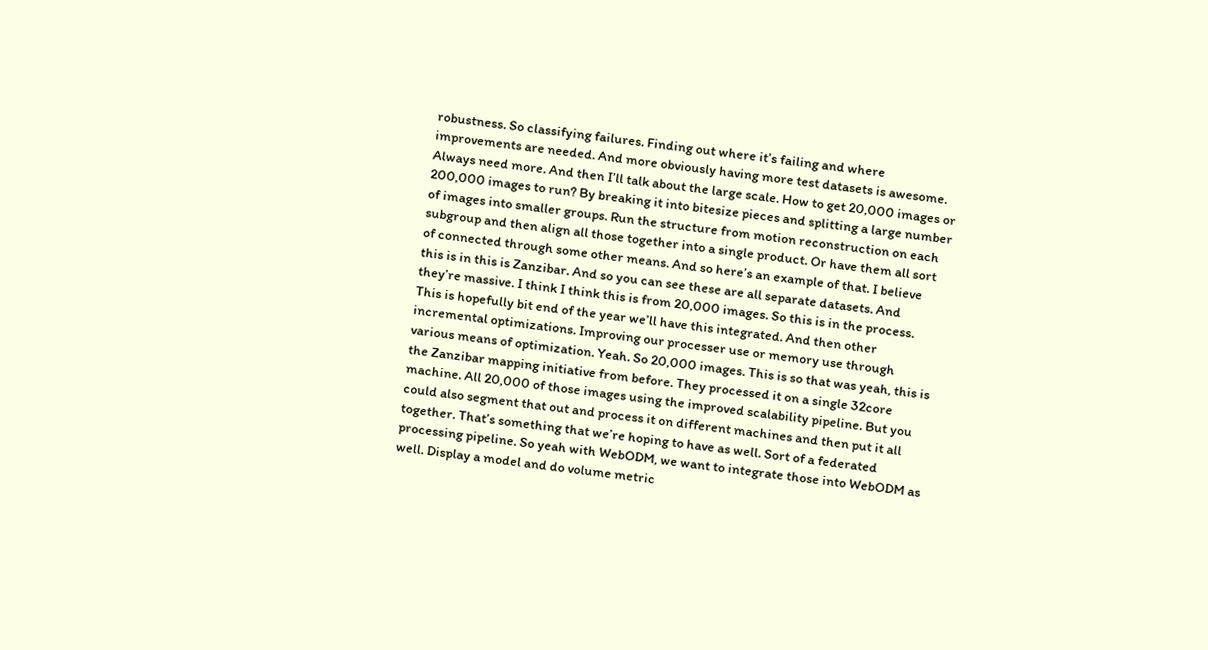robustness. So classifying failures. Finding out where it’s failing and where improvements are needed. And more obviously having more test datasets is awesome. Always need more. And then I’ll talk about the large scale. How to get 20,000 images or 200,000 images to run? By breaking it into bitesize pieces and splitting a large number of images into smaller groups. Run the structure from motion reconstruction on each subgroup and then align all those together into a single product. Or have them all sort of connected through some other means. And so here’s an example of that. I believe this is in this is Zanzibar. And so you can see these are all separate datasets. And they’re massive. I think I think this is from 20,000 images. So this is in the process. This is hopefully bit end of the year we’ll have this integrated. And then other incremental optimizations. Improving our processer use or memory use through various means of optimization. Yeah. So 20,000 images. This is so that was yeah, this is the Zanzibar mapping initiative from before. They processed it on a single 32core machine. All 20,000 of those images using the improved scalability pipeline. But you could also segment that out and process it on different machines and then put it all together. That’s something that we’re hoping to have as well. Sort of a federated processing pipeline. So yeah with WebODM, we want to integrate those into WebODM as well. Display a model and do volume metric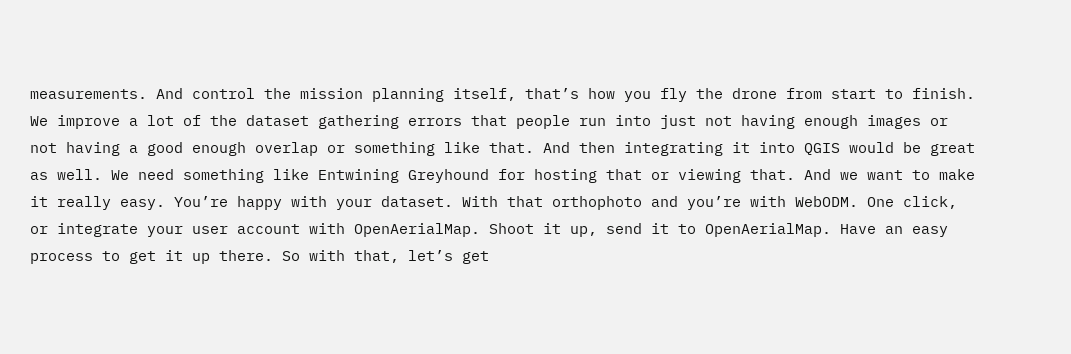measurements. And control the mission planning itself, that’s how you fly the drone from start to finish. We improve a lot of the dataset gathering errors that people run into just not having enough images or not having a good enough overlap or something like that. And then integrating it into QGIS would be great as well. We need something like Entwining Greyhound for hosting that or viewing that. And we want to make it really easy. You’re happy with your dataset. With that orthophoto and you’re with WebODM. One click, or integrate your user account with OpenAerialMap. Shoot it up, send it to OpenAerialMap. Have an easy process to get it up there. So with that, let’s get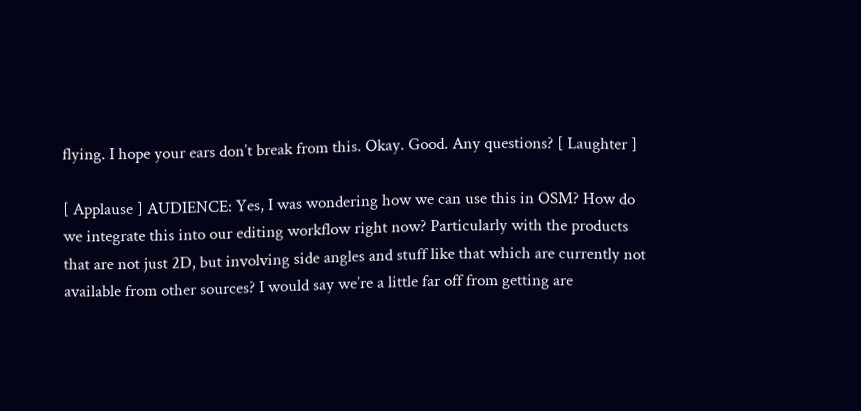flying. I hope your ears don’t break from this. Okay. Good. Any questions? [ Laughter ]

[ Applause ] AUDIENCE: Yes, I was wondering how we can use this in OSM? How do we integrate this into our editing workflow right now? Particularly with the products that are not just 2D, but involving side angles and stuff like that which are currently not available from other sources? I would say we’re a little far off from getting are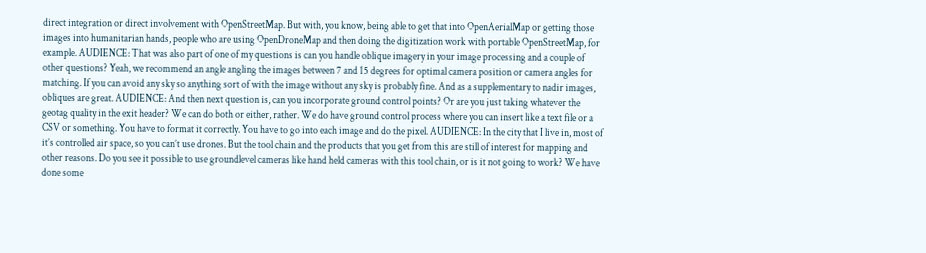direct integration or direct involvement with OpenStreetMap. But with, you know, being able to get that into OpenAerialMap or getting those images into humanitarian hands, people who are using OpenDroneMap and then doing the digitization work with portable OpenStreetMap, for example. AUDIENCE: That was also part of one of my questions is can you handle oblique imagery in your image processing and a couple of other questions? Yeah, we recommend an angle angling the images between 7 and 15 degrees for optimal camera position or camera angles for matching. If you can avoid any sky so anything sort of with the image without any sky is probably fine. And as a supplementary to nadir images, obliques are great. AUDIENCE: And then next question is, can you incorporate ground control points? Or are you just taking whatever the geotag quality in the exit header? We can do both or either, rather. We do have ground control process where you can insert like a text file or a CSV or something. You have to format it correctly. You have to go into each image and do the pixel. AUDIENCE: In the city that I live in, most of it’s controlled air space, so you can’t use drones. But the tool chain and the products that you get from this are still of interest for mapping and other reasons. Do you see it possible to use groundlevel cameras like hand held cameras with this tool chain, or is it not going to work? We have done some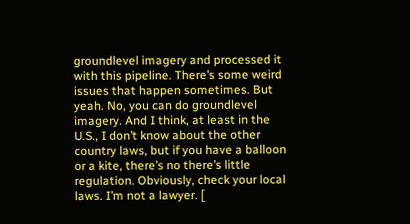groundlevel imagery and processed it with this pipeline. There’s some weird issues that happen sometimes. But yeah. No, you can do groundlevel imagery. And I think, at least in the U.S., I don’t know about the other country laws, but if you have a balloon or a kite, there’s no there’s little regulation. Obviously, check your local laws. I’m not a lawyer. [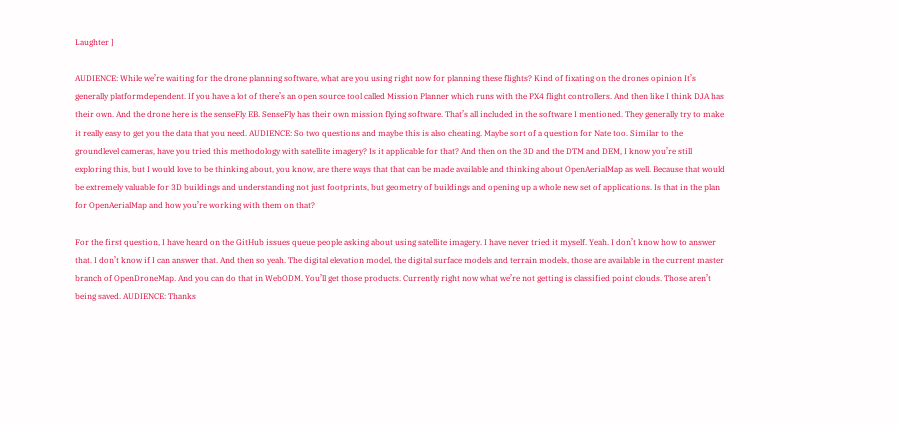Laughter ]

AUDIENCE: While we’re waiting for the drone planning software, what are you using right now for planning these flights? Kind of fixating on the drones opinion It’s generally platformdependent. If you have a lot of there’s an open source tool called Mission Planner which runs with the PX4 flight controllers. And then like I think DJA has their own. And the drone here is the senseFly EB. SenseFly has their own mission flying software. That’s all included in the software I mentioned. They generally try to make it really easy to get you the data that you need. AUDIENCE: So two questions and maybe this is also cheating. Maybe sort of a question for Nate too. Similar to the groundlevel cameras, have you tried this methodology with satellite imagery? Is it applicable for that? And then on the 3D and the DTM and DEM, I know you’re still exploring this, but I would love to be thinking about, you know, are there ways that that can be made available and thinking about OpenAerialMap as well. Because that would be extremely valuable for 3D buildings and understanding not just footprints, but geometry of buildings and opening up a whole new set of applications. Is that in the plan for OpenAerialMap and how you’re working with them on that?

For the first question, I have heard on the GitHub issues queue people asking about using satellite imagery. I have never tried it myself. Yeah. I don’t know how to answer that. I don’t know if I can answer that. And then so yeah. The digital elevation model, the digital surface models and terrain models, those are available in the current master branch of OpenDroneMap. And you can do that in WebODM. You’ll get those products. Currently right now what we’re not getting is classified point clouds. Those aren’t being saved. AUDIENCE: Thanks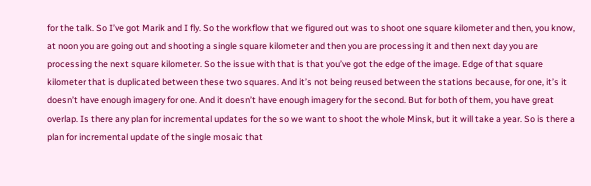for the talk. So I’ve got Marik and I fly. So the workflow that we figured out was to shoot one square kilometer and then, you know, at noon you are going out and shooting a single square kilometer and then you are processing it and then next day you are processing the next square kilometer. So the issue with that is that you’ve got the edge of the image. Edge of that square kilometer that is duplicated between these two squares. And it’s not being reused between the stations because, for one, it’s it doesn’t have enough imagery for one. And it doesn’t have enough imagery for the second. But for both of them, you have great overlap. Is there any plan for incremental updates for the so we want to shoot the whole Minsk, but it will take a year. So is there a plan for incremental update of the single mosaic that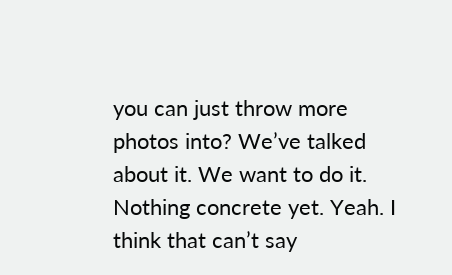you can just throw more photos into? We’ve talked about it. We want to do it. Nothing concrete yet. Yeah. I think that can’t say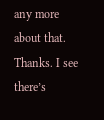any more about that. Thanks. I see there’s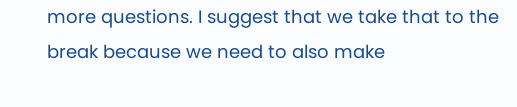more questions. I suggest that we take that to the break because we need to also make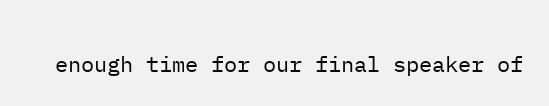enough time for our final speaker of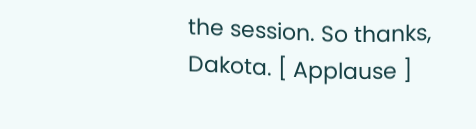the session. So thanks, Dakota. [ Applause ]